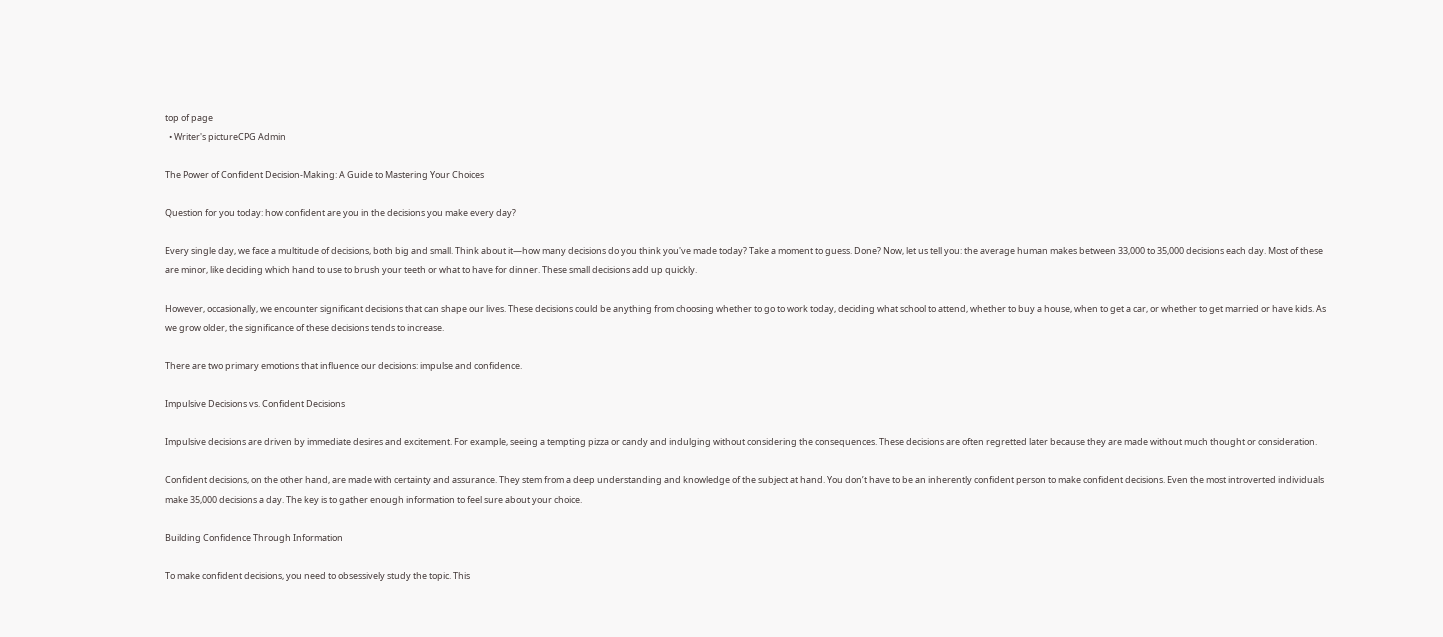top of page
  • Writer's pictureCPG Admin

The Power of Confident Decision-Making: A Guide to Mastering Your Choices

Question for you today: how confident are you in the decisions you make every day?

Every single day, we face a multitude of decisions, both big and small. Think about it—how many decisions do you think you've made today? Take a moment to guess. Done? Now, let us tell you: the average human makes between 33,000 to 35,000 decisions each day. Most of these are minor, like deciding which hand to use to brush your teeth or what to have for dinner. These small decisions add up quickly.

However, occasionally, we encounter significant decisions that can shape our lives. These decisions could be anything from choosing whether to go to work today, deciding what school to attend, whether to buy a house, when to get a car, or whether to get married or have kids. As we grow older, the significance of these decisions tends to increase.

There are two primary emotions that influence our decisions: impulse and confidence.

Impulsive Decisions vs. Confident Decisions

Impulsive decisions are driven by immediate desires and excitement. For example, seeing a tempting pizza or candy and indulging without considering the consequences. These decisions are often regretted later because they are made without much thought or consideration.

Confident decisions, on the other hand, are made with certainty and assurance. They stem from a deep understanding and knowledge of the subject at hand. You don’t have to be an inherently confident person to make confident decisions. Even the most introverted individuals make 35,000 decisions a day. The key is to gather enough information to feel sure about your choice.

Building Confidence Through Information

To make confident decisions, you need to obsessively study the topic. This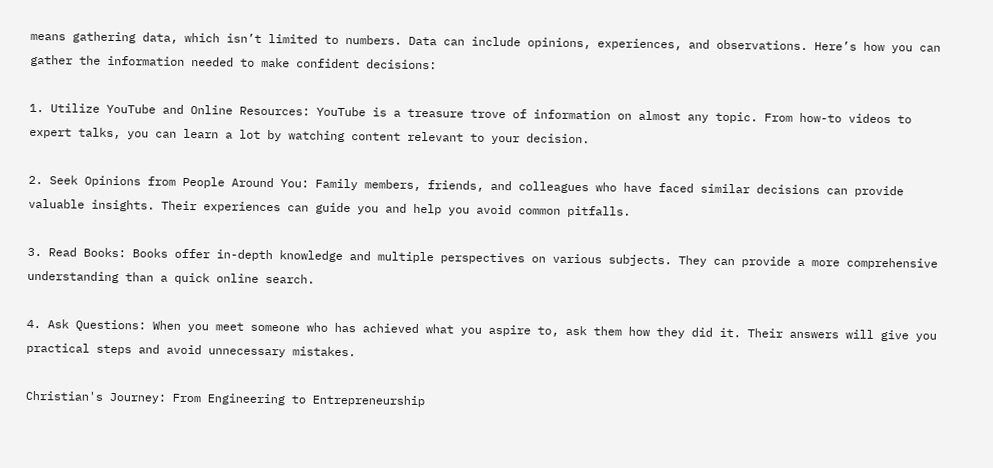means gathering data, which isn’t limited to numbers. Data can include opinions, experiences, and observations. Here’s how you can gather the information needed to make confident decisions:

1. Utilize YouTube and Online Resources: YouTube is a treasure trove of information on almost any topic. From how-to videos to expert talks, you can learn a lot by watching content relevant to your decision.

2. Seek Opinions from People Around You: Family members, friends, and colleagues who have faced similar decisions can provide valuable insights. Their experiences can guide you and help you avoid common pitfalls.

3. Read Books: Books offer in-depth knowledge and multiple perspectives on various subjects. They can provide a more comprehensive understanding than a quick online search.

4. Ask Questions: When you meet someone who has achieved what you aspire to, ask them how they did it. Their answers will give you practical steps and avoid unnecessary mistakes.

Christian's Journey: From Engineering to Entrepreneurship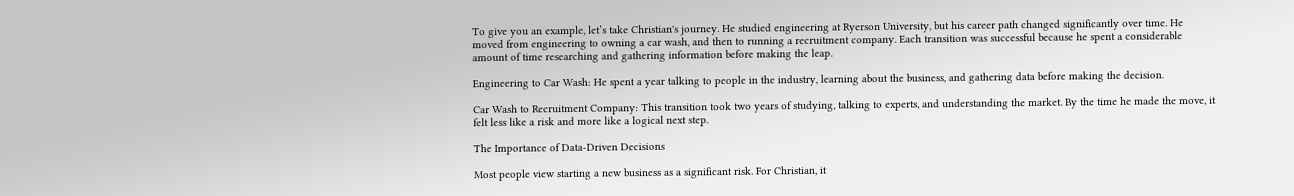To give you an example, let’s take Christian's journey. He studied engineering at Ryerson University, but his career path changed significantly over time. He moved from engineering to owning a car wash, and then to running a recruitment company. Each transition was successful because he spent a considerable amount of time researching and gathering information before making the leap.

Engineering to Car Wash: He spent a year talking to people in the industry, learning about the business, and gathering data before making the decision.

Car Wash to Recruitment Company: This transition took two years of studying, talking to experts, and understanding the market. By the time he made the move, it felt less like a risk and more like a logical next step.

The Importance of Data-Driven Decisions

Most people view starting a new business as a significant risk. For Christian, it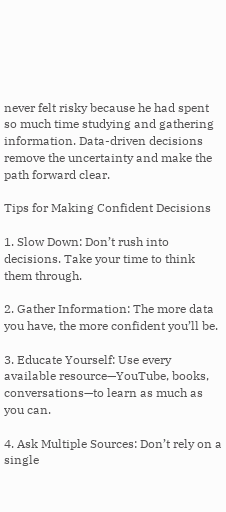never felt risky because he had spent so much time studying and gathering information. Data-driven decisions remove the uncertainty and make the path forward clear.

Tips for Making Confident Decisions

1. Slow Down: Don’t rush into decisions. Take your time to think them through.

2. Gather Information: The more data you have, the more confident you’ll be.

3. Educate Yourself: Use every available resource—YouTube, books, conversations—to learn as much as you can.

4. Ask Multiple Sources: Don’t rely on a single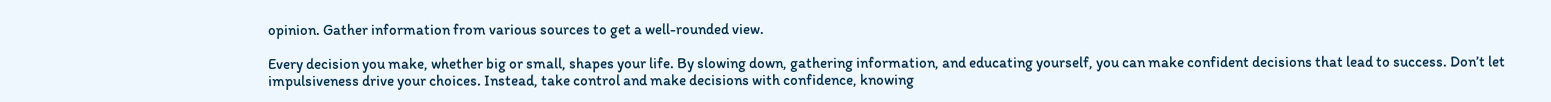opinion. Gather information from various sources to get a well-rounded view.

Every decision you make, whether big or small, shapes your life. By slowing down, gathering information, and educating yourself, you can make confident decisions that lead to success. Don’t let impulsiveness drive your choices. Instead, take control and make decisions with confidence, knowing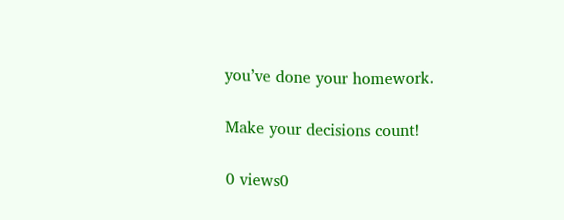you’ve done your homework.

Make your decisions count!

0 views0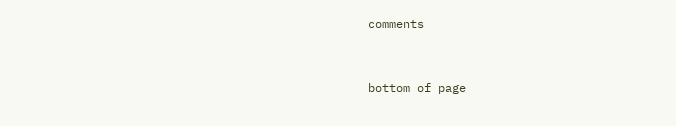comments


bottom of page